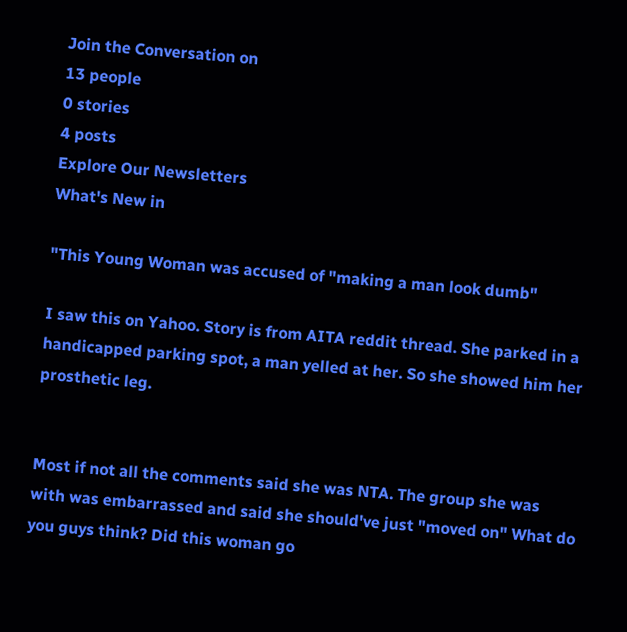Join the Conversation on
13 people
0 stories
4 posts
Explore Our Newsletters
What's New in

"This Young Woman was accused of "making a man look dumb"

I saw this on Yahoo. Story is from AITA reddit thread. She parked in a handicapped parking spot, a man yelled at her. So she showed him her prosthetic leg.


Most if not all the comments said she was NTA. The group she was with was embarrassed and said she should've just "moved on" What do you guys think? Did this woman go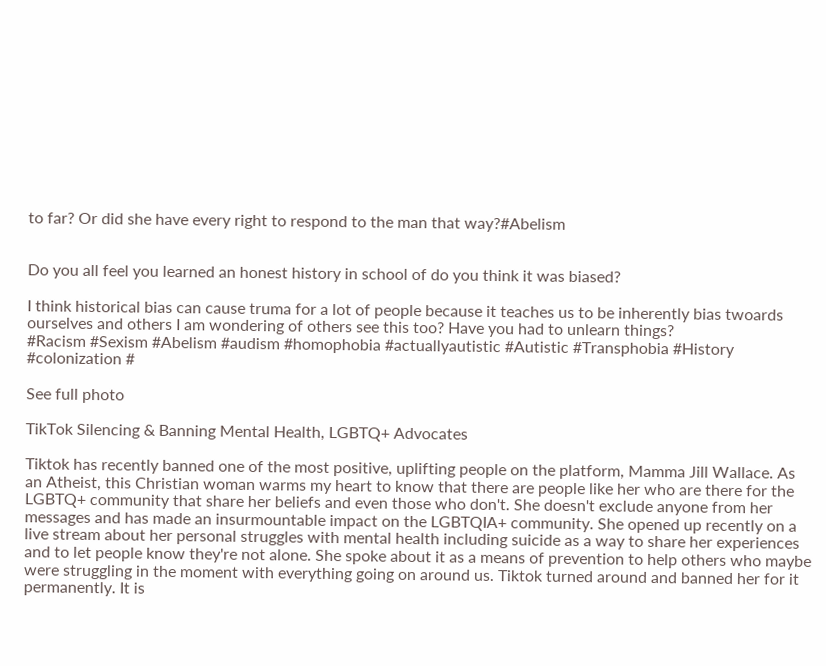to far? Or did she have every right to respond to the man that way?#Abelism


Do you all feel you learned an honest history in school of do you think it was biased?

I think historical bias can cause truma for a lot of people because it teaches us to be inherently bias twoards ourselves and others I am wondering of others see this too? Have you had to unlearn things?
#Racism #Sexism #Abelism #audism #homophobia #actuallyautistic #Autistic #Transphobia #History #colonization #

See full photo

TikTok Silencing & Banning Mental Health, LGBTQ+ Advocates

Tiktok has recently banned one of the most positive, uplifting people on the platform, Mamma Jill Wallace. As an Atheist, this Christian woman warms my heart to know that there are people like her who are there for the LGBTQ+ community that share her beliefs and even those who don't. She doesn't exclude anyone from her messages and has made an insurmountable impact on the LGBTQIA+ community. She opened up recently on a live stream about her personal struggles with mental health including suicide as a way to share her experiences and to let people know they're not alone. She spoke about it as a means of prevention to help others who maybe were struggling in the moment with everything going on around us. Tiktok turned around and banned her for it permanently. It is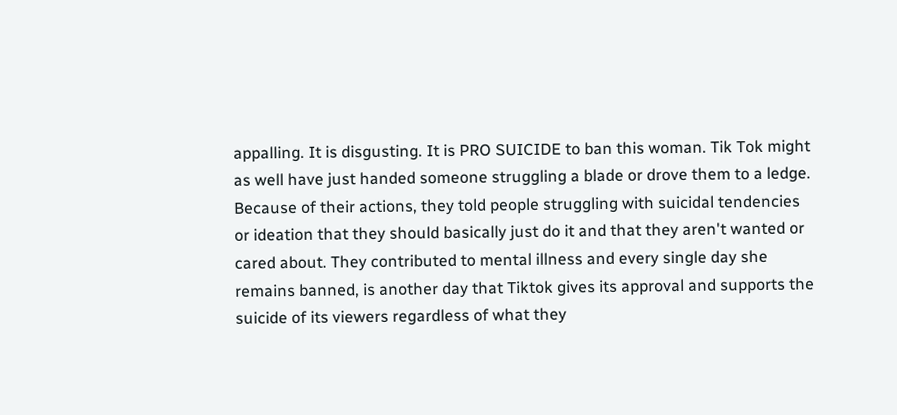appalling. It is disgusting. It is PRO SUICIDE to ban this woman. Tik Tok might as well have just handed someone struggling a blade or drove them to a ledge. Because of their actions, they told people struggling with suicidal tendencies or ideation that they should basically just do it and that they aren't wanted or cared about. They contributed to mental illness and every single day she remains banned, is another day that Tiktok gives its approval and supports the suicide of its viewers regardless of what they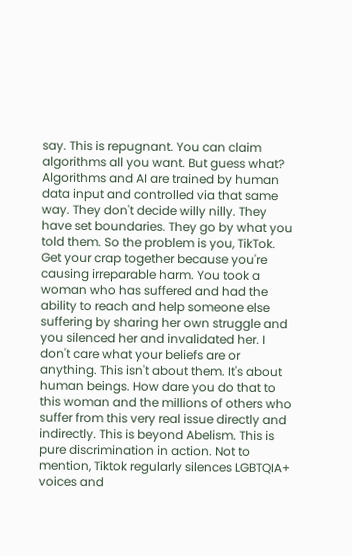say. This is repugnant. You can claim algorithms all you want. But guess what? Algorithms and AI are trained by human data input and controlled via that same way. They don't decide willy nilly. They have set boundaries. They go by what you told them. So the problem is you, TikTok. Get your crap together because you're causing irreparable harm. You took a woman who has suffered and had the ability to reach and help someone else suffering by sharing her own struggle and you silenced her and invalidated her. I don't care what your beliefs are or anything. This isn't about them. It's about human beings. How dare you do that to this woman and the millions of others who suffer from this very real issue directly and indirectly. This is beyond Abelism. This is pure discrimination in action. Not to mention, Tiktok regularly silences LGBTQIA+ voices and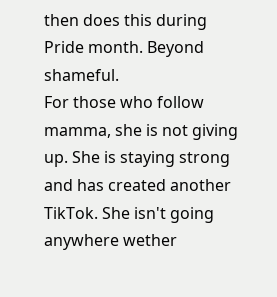then does this during Pride month. Beyond shameful.
For those who follow mamma, she is not giving up. She is staying strong and has created another TikTok. She isn't going anywhere wether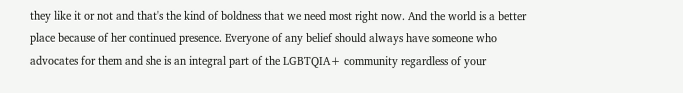they like it or not and that's the kind of boldness that we need most right now. And the world is a better place because of her continued presence. Everyone of any belief should always have someone who advocates for them and she is an integral part of the LGBTQIA+ community regardless of your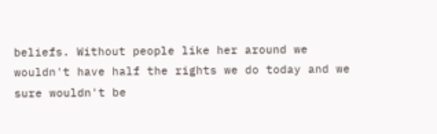beliefs. Without people like her around we wouldn't have half the rights we do today and we sure wouldn't be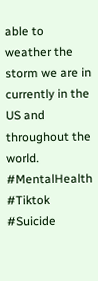able to weather the storm we are in currently in the US and throughout the world.
#MentalHealth #Tiktok #Suicide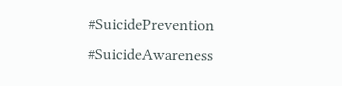#SuicidePrevention #SuicideAwareness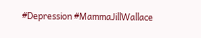#Depression #MammaJillWallace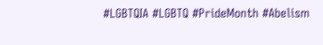#LGBTQIA #LGBTQ #PrideMonth #Abelism